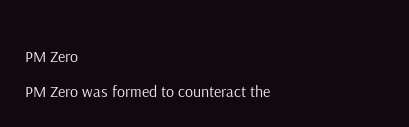PM Zero

PM Zero was formed to counteract the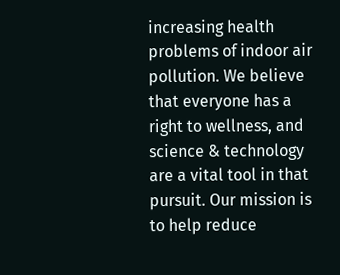increasing health problems of indoor air pollution. We believe that everyone has a right to wellness, and science & technology are a vital tool in that pursuit. Our mission is to help reduce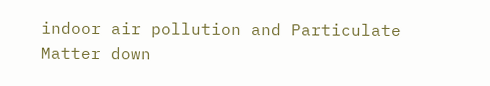indoor air pollution and Particulate Matter down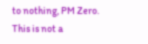to nothing, PM Zero. This is not a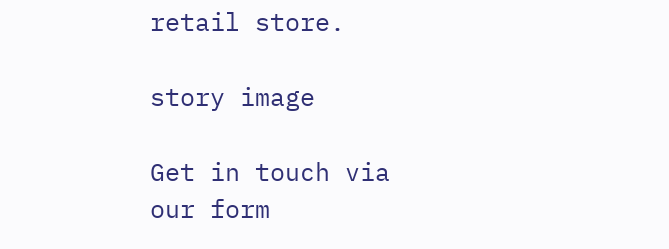retail store.

story image

Get in touch via
our form